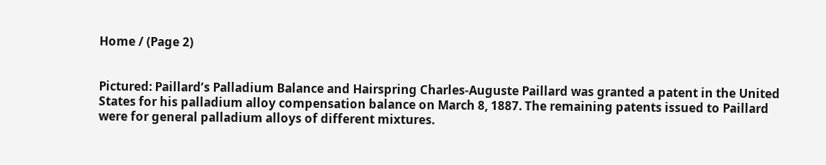Home / (Page 2)


Pictured: Paillard’s Palladium Balance and Hairspring Charles-Auguste Paillard was granted a patent in the United States for his palladium alloy compensation balance on March 8, 1887. The remaining patents issued to Paillard were for general palladium alloys of different mixtures.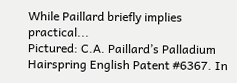While Paillard briefly implies practical...
Pictured: C.A. Paillard’s Palladium Hairspring English Patent #6367. In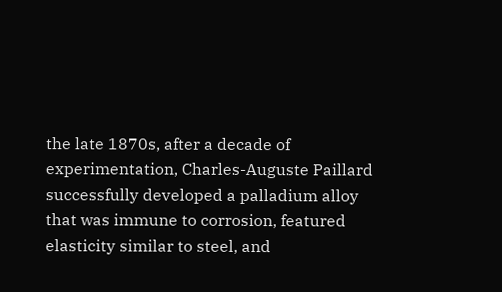the late 1870s, after a decade of experimentation, Charles-Auguste Paillard successfully developed a palladium alloy that was immune to corrosion, featured elasticity similar to steel, and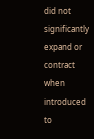did not significantly expand or contract when introduced to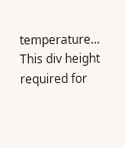temperature...
This div height required for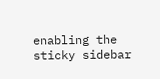enabling the sticky sidebar